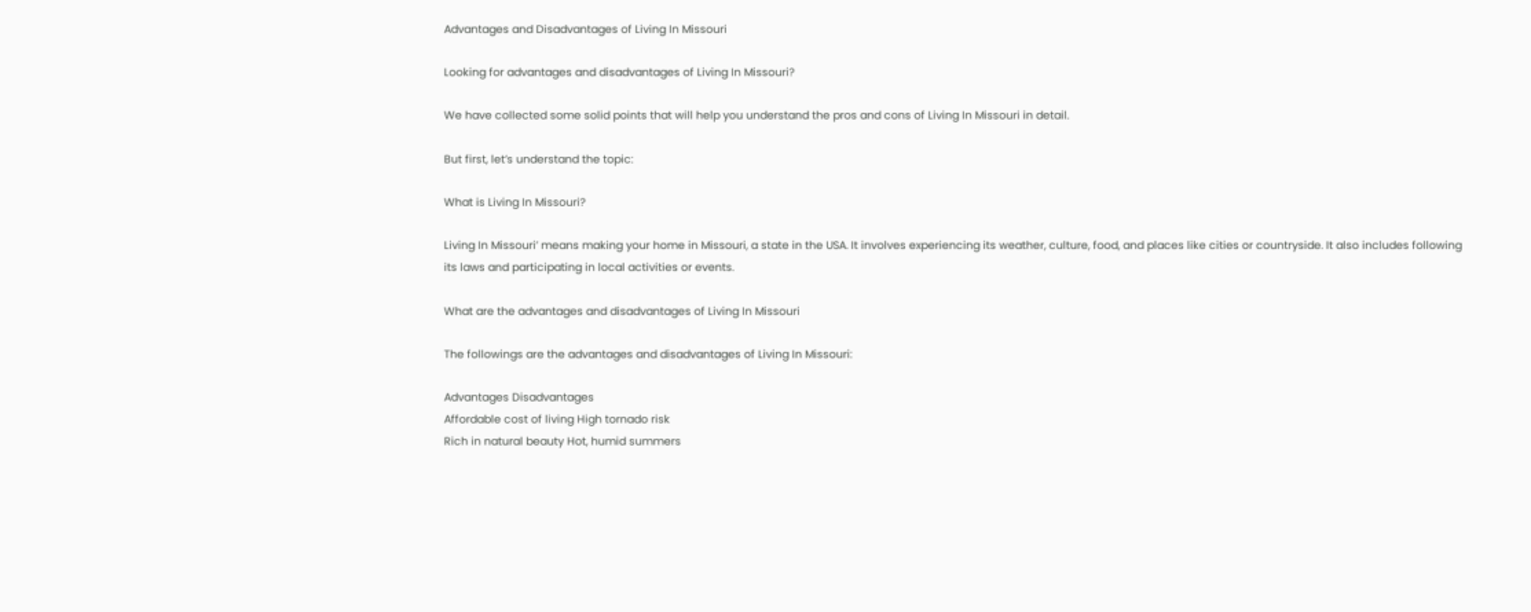Advantages and Disadvantages of Living In Missouri

Looking for advantages and disadvantages of Living In Missouri?

We have collected some solid points that will help you understand the pros and cons of Living In Missouri in detail.

But first, let’s understand the topic:

What is Living In Missouri?

Living In Missouri’ means making your home in Missouri, a state in the USA. It involves experiencing its weather, culture, food, and places like cities or countryside. It also includes following its laws and participating in local activities or events.

What are the advantages and disadvantages of Living In Missouri

The followings are the advantages and disadvantages of Living In Missouri:

Advantages Disadvantages
Affordable cost of living High tornado risk
Rich in natural beauty Hot, humid summers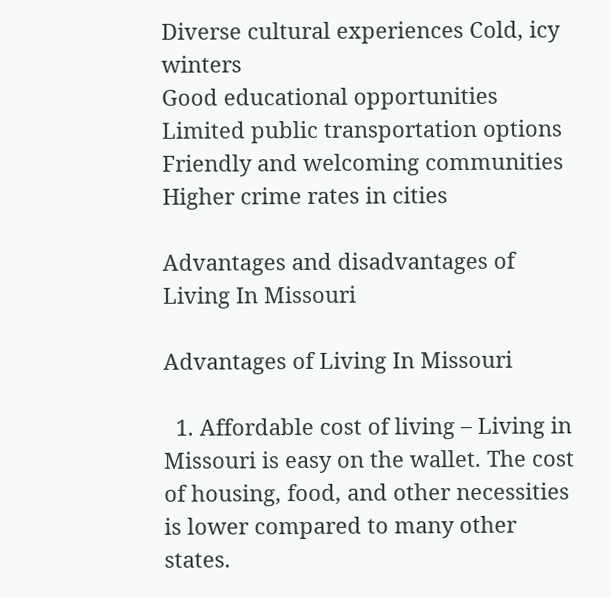Diverse cultural experiences Cold, icy winters
Good educational opportunities Limited public transportation options
Friendly and welcoming communities Higher crime rates in cities

Advantages and disadvantages of Living In Missouri

Advantages of Living In Missouri

  1. Affordable cost of living – Living in Missouri is easy on the wallet. The cost of housing, food, and other necessities is lower compared to many other states.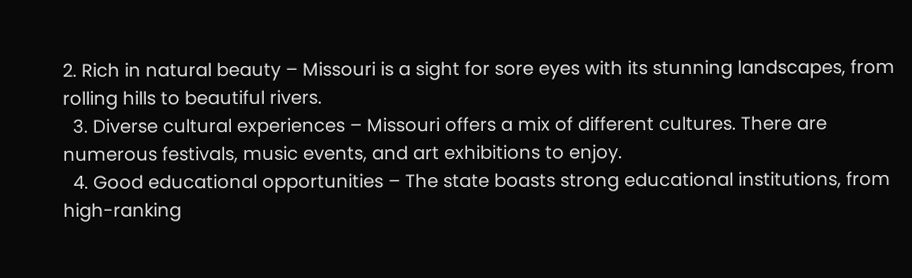2. Rich in natural beauty – Missouri is a sight for sore eyes with its stunning landscapes, from rolling hills to beautiful rivers.
  3. Diverse cultural experiences – Missouri offers a mix of different cultures. There are numerous festivals, music events, and art exhibitions to enjoy.
  4. Good educational opportunities – The state boasts strong educational institutions, from high-ranking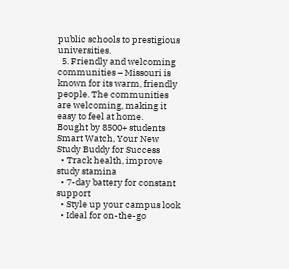public schools to prestigious universities.
  5. Friendly and welcoming communities – Missouri is known for its warm, friendly people. The communities are welcoming, making it easy to feel at home.
Bought by 8500+ students
Smart Watch, Your New Study Buddy for Success
  • Track health, improve study stamina
  • 7-day battery for constant support
  • Style up your campus look
  • Ideal for on-the-go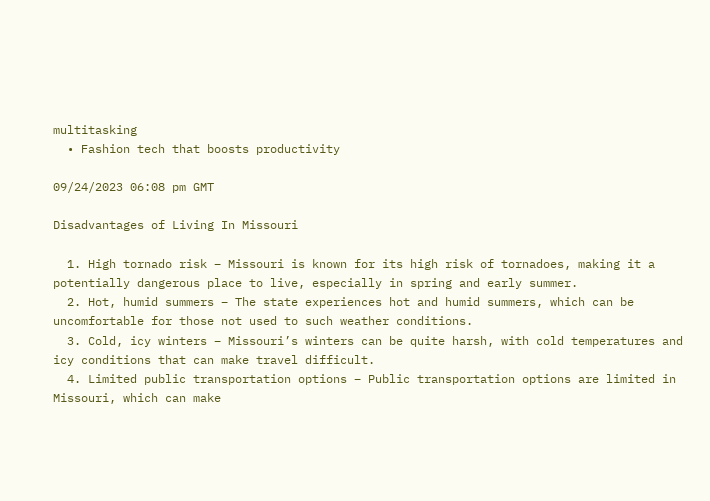multitasking
  • Fashion tech that boosts productivity

09/24/2023 06:08 pm GMT

Disadvantages of Living In Missouri

  1. High tornado risk – Missouri is known for its high risk of tornadoes, making it a potentially dangerous place to live, especially in spring and early summer.
  2. Hot, humid summers – The state experiences hot and humid summers, which can be uncomfortable for those not used to such weather conditions.
  3. Cold, icy winters – Missouri’s winters can be quite harsh, with cold temperatures and icy conditions that can make travel difficult.
  4. Limited public transportation options – Public transportation options are limited in Missouri, which can make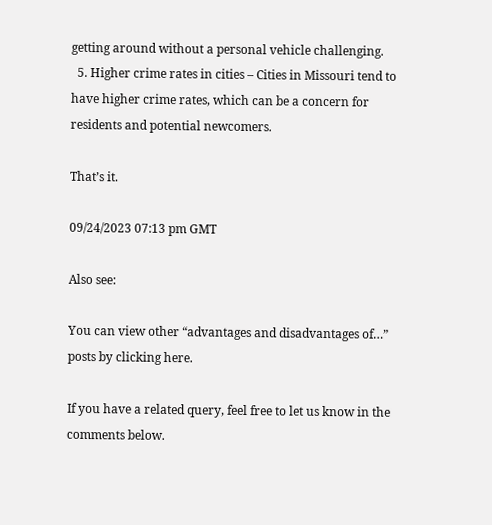getting around without a personal vehicle challenging.
  5. Higher crime rates in cities – Cities in Missouri tend to have higher crime rates, which can be a concern for residents and potential newcomers.

That’s it.

09/24/2023 07:13 pm GMT

Also see:

You can view other “advantages and disadvantages of…” posts by clicking here.

If you have a related query, feel free to let us know in the comments below.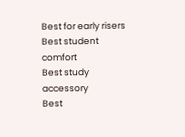Best for early risers
Best student comfort
Best study accessory
Best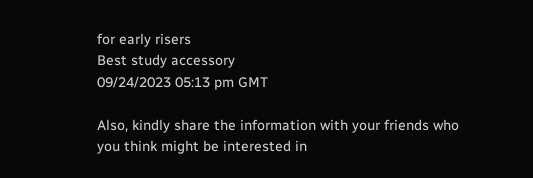for early risers
Best study accessory
09/24/2023 05:13 pm GMT

Also, kindly share the information with your friends who you think might be interested in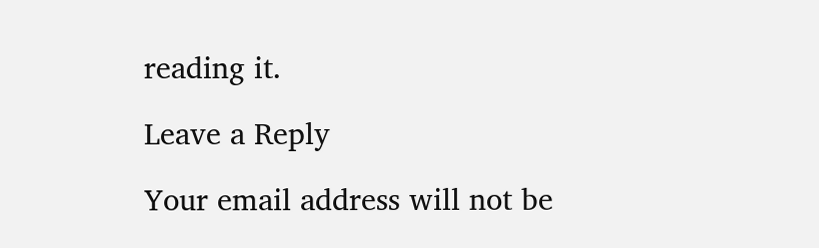reading it.

Leave a Reply

Your email address will not be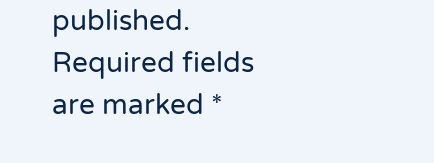published. Required fields are marked *